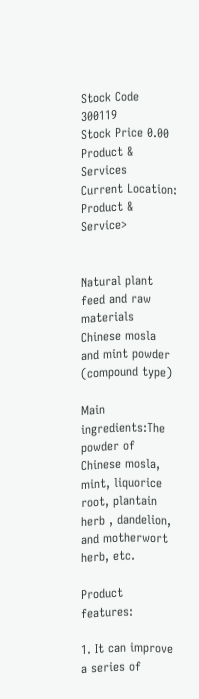Stock Code 300119
Stock Price 0.00
Product & Services
Current Location:
Product & Service>


Natural plant feed and raw materials  Chinese mosla and mint powder (compound type)

Main ingredients:The powder of Chinese mosla, mint, liquorice root, plantain herb , dandelion, and motherwort herb, etc.

Product features:

1. It can improve a series of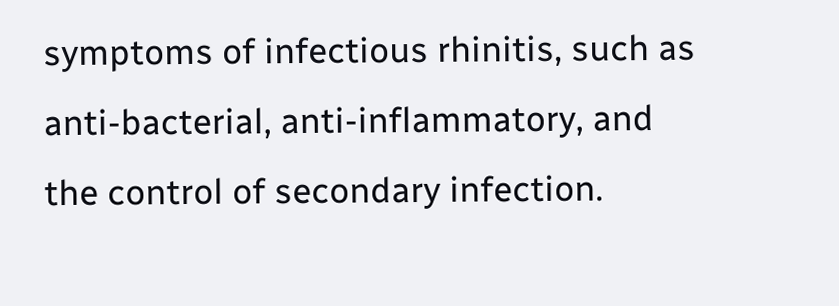symptoms of infectious rhinitis, such as anti-bacterial, anti-inflammatory, and the control of secondary infection.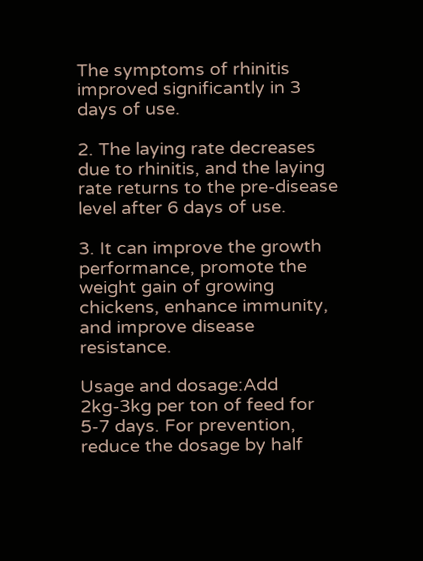The symptoms of rhinitis improved significantly in 3 days of use.

2. The laying rate decreases due to rhinitis, and the laying rate returns to the pre-disease level after 6 days of use.

3. It can improve the growth performance, promote the weight gain of growing chickens, enhance immunity, and improve disease resistance.

Usage and dosage:Add 2kg-3kg per ton of feed for 5-7 days. For prevention, reduce the dosage by half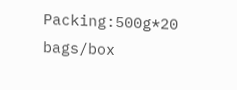Packing:500g*20 bags/box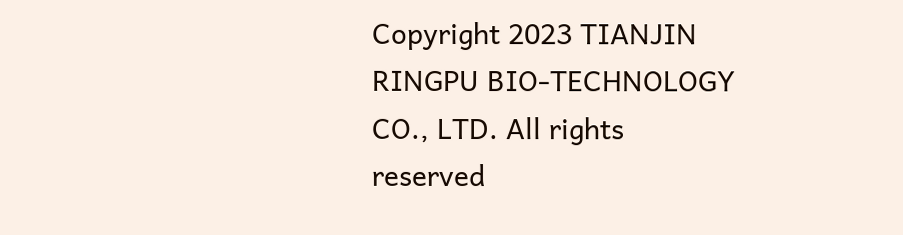Copyright 2023 TIANJIN RINGPU BIO-TECHNOLOGY CO., LTD. All rights reserved